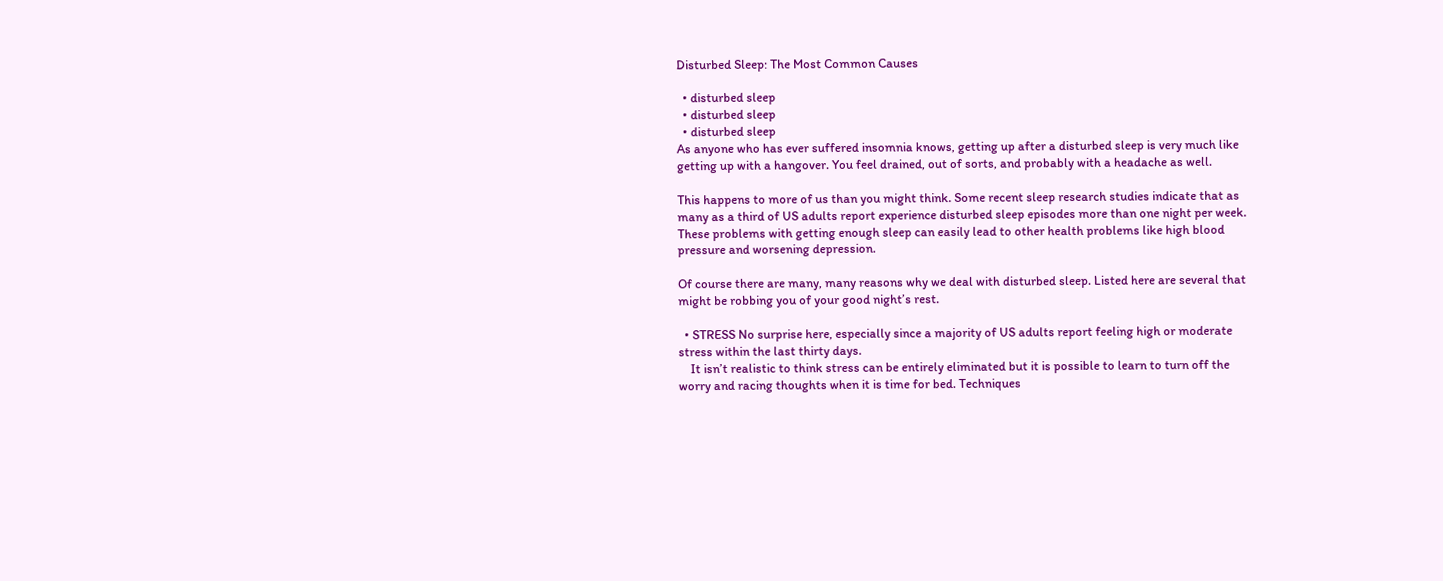Disturbed Sleep: The Most Common Causes

  • disturbed sleep
  • disturbed sleep
  • disturbed sleep
As anyone who has ever suffered insomnia knows, getting up after a disturbed sleep is very much like getting up with a hangover. You feel drained, out of sorts, and probably with a headache as well.

This happens to more of us than you might think. Some recent sleep research studies indicate that as many as a third of US adults report experience disturbed sleep episodes more than one night per week. These problems with getting enough sleep can easily lead to other health problems like high blood pressure and worsening depression.

Of course there are many, many reasons why we deal with disturbed sleep. Listed here are several that might be robbing you of your good night’s rest.

  • STRESS No surprise here, especially since a majority of US adults report feeling high or moderate stress within the last thirty days.
    It isn’t realistic to think stress can be entirely eliminated but it is possible to learn to turn off the worry and racing thoughts when it is time for bed. Techniques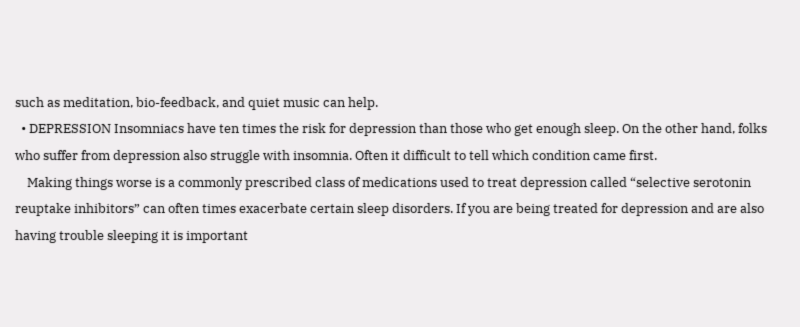such as meditation, bio-feedback, and quiet music can help.
  • DEPRESSION Insomniacs have ten times the risk for depression than those who get enough sleep. On the other hand, folks who suffer from depression also struggle with insomnia. Often it difficult to tell which condition came first.
    Making things worse is a commonly prescribed class of medications used to treat depression called “selective serotonin reuptake inhibitors” can often times exacerbate certain sleep disorders. If you are being treated for depression and are also having trouble sleeping it is important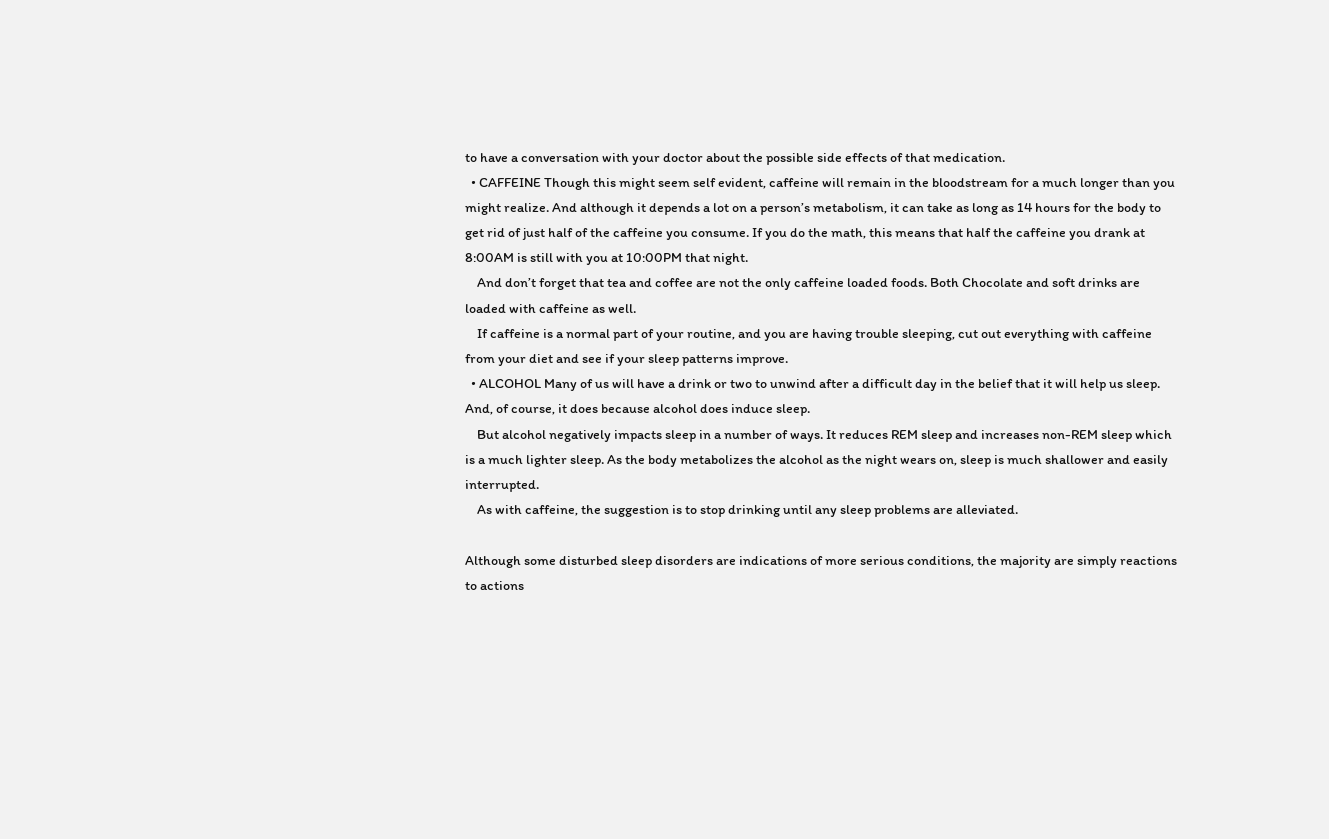to have a conversation with your doctor about the possible side effects of that medication.
  • CAFFEINE Though this might seem self evident, caffeine will remain in the bloodstream for a much longer than you might realize. And although it depends a lot on a person’s metabolism, it can take as long as 14 hours for the body to get rid of just half of the caffeine you consume. If you do the math, this means that half the caffeine you drank at 8:00AM is still with you at 10:00PM that night.
    And don’t forget that tea and coffee are not the only caffeine loaded foods. Both Chocolate and soft drinks are loaded with caffeine as well.
    If caffeine is a normal part of your routine, and you are having trouble sleeping, cut out everything with caffeine from your diet and see if your sleep patterns improve.
  • ALCOHOL Many of us will have a drink or two to unwind after a difficult day in the belief that it will help us sleep. And, of course, it does because alcohol does induce sleep.
    But alcohol negatively impacts sleep in a number of ways. It reduces REM sleep and increases non-REM sleep which is a much lighter sleep. As the body metabolizes the alcohol as the night wears on, sleep is much shallower and easily interrupted.
    As with caffeine, the suggestion is to stop drinking until any sleep problems are alleviated.

Although some disturbed sleep disorders are indications of more serious conditions, the majority are simply reactions to actions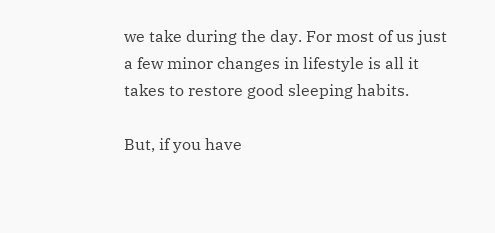we take during the day. For most of us just a few minor changes in lifestyle is all it takes to restore good sleeping habits.

But, if you have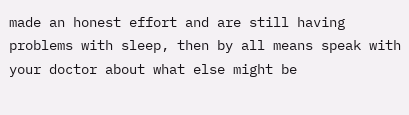made an honest effort and are still having problems with sleep, then by all means speak with your doctor about what else might be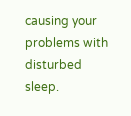causing your  problems with disturbed sleep.